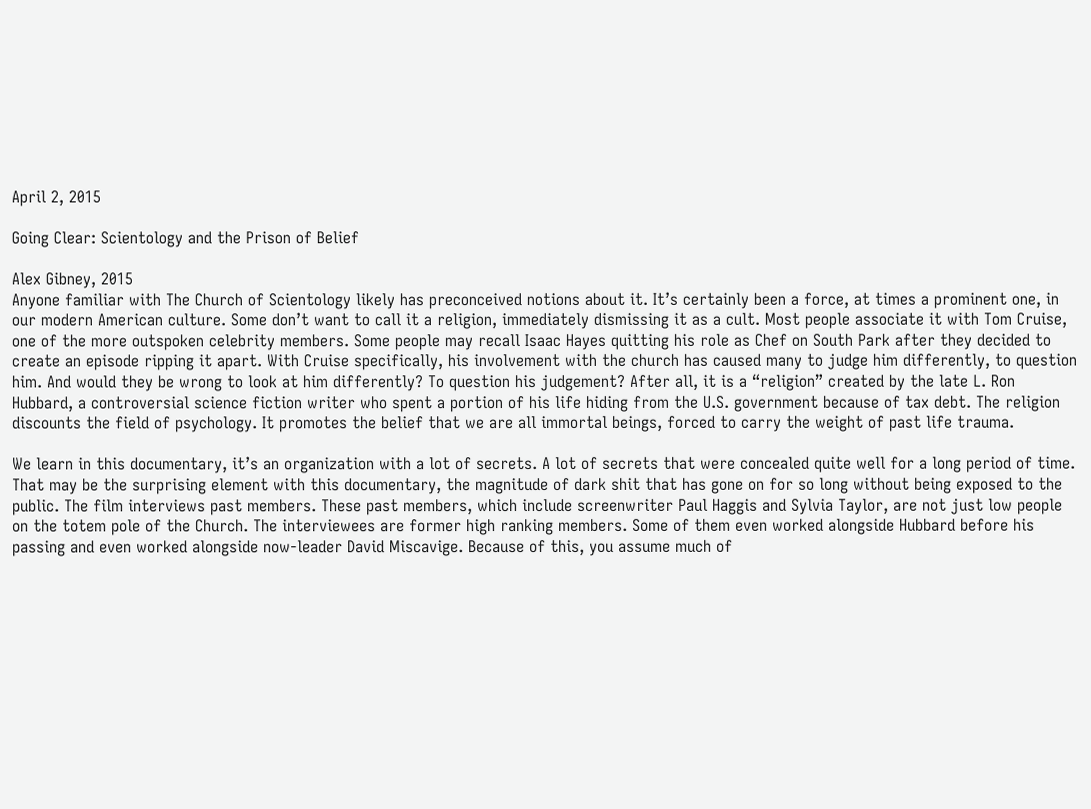April 2, 2015

Going Clear: Scientology and the Prison of Belief

Alex Gibney, 2015
Anyone familiar with The Church of Scientology likely has preconceived notions about it. It’s certainly been a force, at times a prominent one, in our modern American culture. Some don’t want to call it a religion, immediately dismissing it as a cult. Most people associate it with Tom Cruise, one of the more outspoken celebrity members. Some people may recall Isaac Hayes quitting his role as Chef on South Park after they decided to create an episode ripping it apart. With Cruise specifically, his involvement with the church has caused many to judge him differently, to question him. And would they be wrong to look at him differently? To question his judgement? After all, it is a “religion” created by the late L. Ron Hubbard, a controversial science fiction writer who spent a portion of his life hiding from the U.S. government because of tax debt. The religion discounts the field of psychology. It promotes the belief that we are all immortal beings, forced to carry the weight of past life trauma.

We learn in this documentary, it’s an organization with a lot of secrets. A lot of secrets that were concealed quite well for a long period of time. That may be the surprising element with this documentary, the magnitude of dark shit that has gone on for so long without being exposed to the public. The film interviews past members. These past members, which include screenwriter Paul Haggis and Sylvia Taylor, are not just low people on the totem pole of the Church. The interviewees are former high ranking members. Some of them even worked alongside Hubbard before his passing and even worked alongside now-leader David Miscavige. Because of this, you assume much of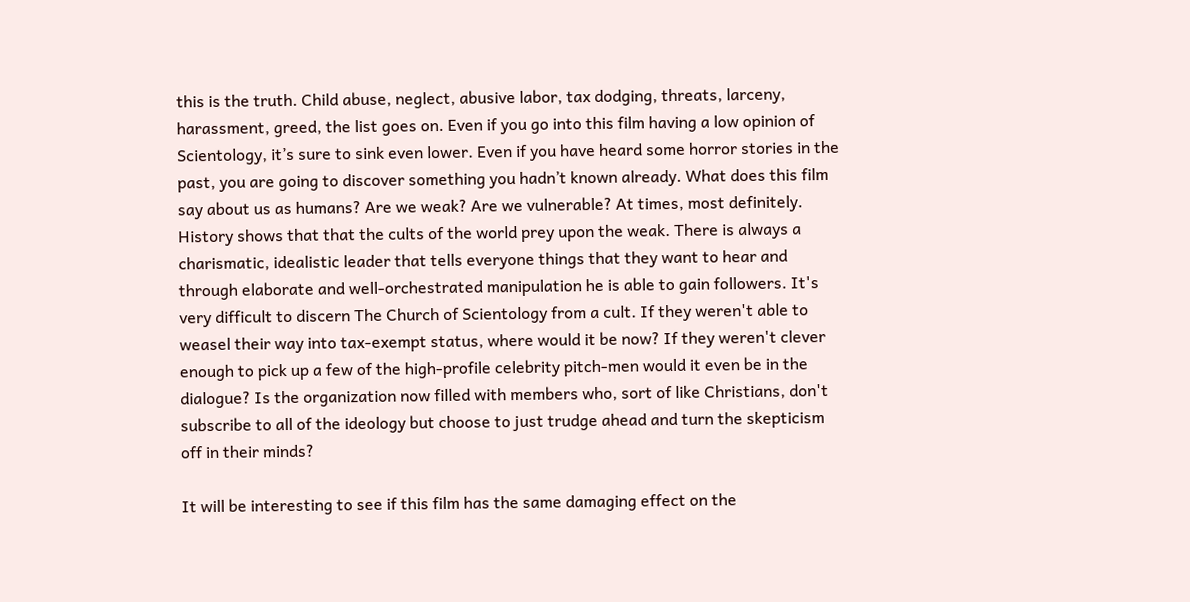this is the truth. Child abuse, neglect, abusive labor, tax dodging, threats, larceny, harassment, greed, the list goes on. Even if you go into this film having a low opinion of Scientology, it’s sure to sink even lower. Even if you have heard some horror stories in the past, you are going to discover something you hadn’t known already. What does this film say about us as humans? Are we weak? Are we vulnerable? At times, most definitely. History shows that that the cults of the world prey upon the weak. There is always a charismatic, idealistic leader that tells everyone things that they want to hear and through elaborate and well-orchestrated manipulation he is able to gain followers. It's very difficult to discern The Church of Scientology from a cult. If they weren't able to weasel their way into tax-exempt status, where would it be now? If they weren't clever enough to pick up a few of the high-profile celebrity pitch-men would it even be in the dialogue? Is the organization now filled with members who, sort of like Christians, don't subscribe to all of the ideology but choose to just trudge ahead and turn the skepticism off in their minds?

It will be interesting to see if this film has the same damaging effect on the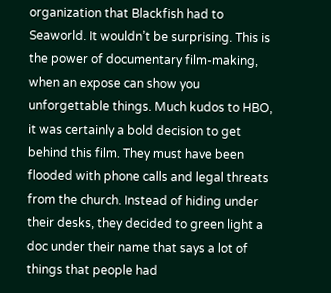organization that Blackfish had to Seaworld. It wouldn’t be surprising. This is the power of documentary film-making, when an expose can show you unforgettable things. Much kudos to HBO, it was certainly a bold decision to get behind this film. They must have been flooded with phone calls and legal threats from the church. Instead of hiding under their desks, they decided to green light a doc under their name that says a lot of things that people had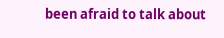been afraid to talk about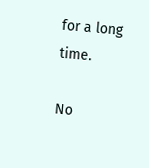for a long time.

No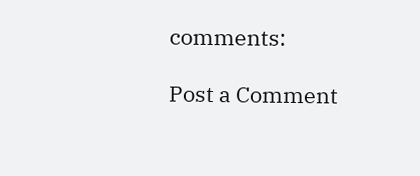comments:

Post a Comment